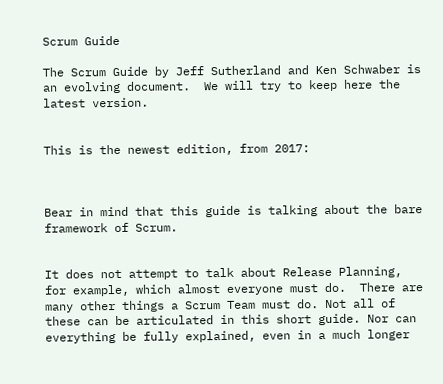Scrum Guide

The Scrum Guide by Jeff Sutherland and Ken Schwaber is an evolving document.  We will try to keep here the latest version.


This is the newest edition, from 2017:



Bear in mind that this guide is talking about the bare framework of Scrum.


It does not attempt to talk about Release Planning, for example, which almost everyone must do.  There are many other things a Scrum Team must do. Not all of these can be articulated in this short guide. Nor can everything be fully explained, even in a much longer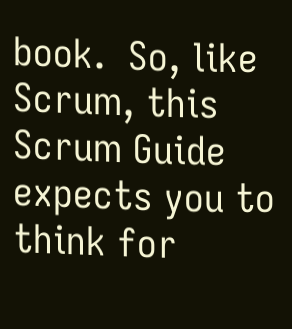book.  So, like Scrum, this Scrum Guide expects you to think for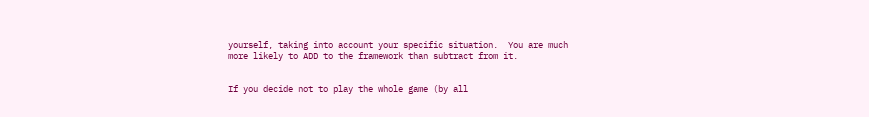yourself, taking into account your specific situation.  You are much more likely to ADD to the framework than subtract from it.


If you decide not to play the whole game (by all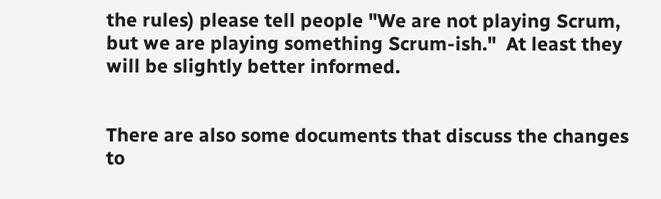the rules) please tell people "We are not playing Scrum, but we are playing something Scrum-ish."  At least they will be slightly better informed.


There are also some documents that discuss the changes to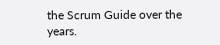the Scrum Guide over the years.